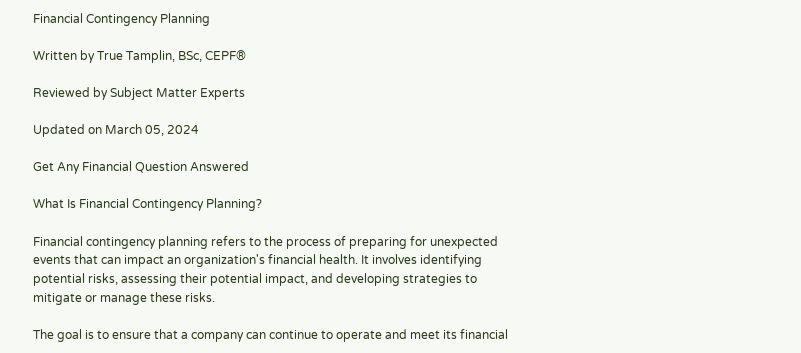Financial Contingency Planning

Written by True Tamplin, BSc, CEPF®

Reviewed by Subject Matter Experts

Updated on March 05, 2024

Get Any Financial Question Answered

What Is Financial Contingency Planning?

Financial contingency planning refers to the process of preparing for unexpected events that can impact an organization's financial health. It involves identifying potential risks, assessing their potential impact, and developing strategies to mitigate or manage these risks.

The goal is to ensure that a company can continue to operate and meet its financial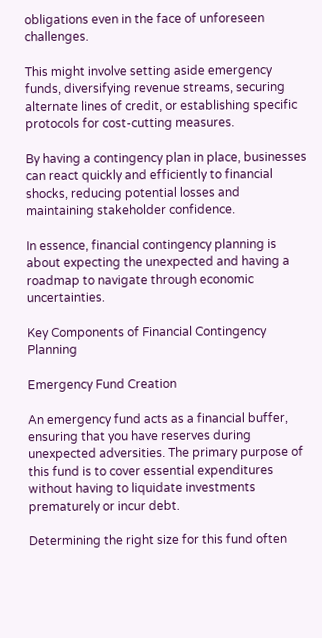obligations even in the face of unforeseen challenges.

This might involve setting aside emergency funds, diversifying revenue streams, securing alternate lines of credit, or establishing specific protocols for cost-cutting measures.

By having a contingency plan in place, businesses can react quickly and efficiently to financial shocks, reducing potential losses and maintaining stakeholder confidence.

In essence, financial contingency planning is about expecting the unexpected and having a roadmap to navigate through economic uncertainties.

Key Components of Financial Contingency Planning

Emergency Fund Creation

An emergency fund acts as a financial buffer, ensuring that you have reserves during unexpected adversities. The primary purpose of this fund is to cover essential expenditures without having to liquidate investments prematurely or incur debt.

Determining the right size for this fund often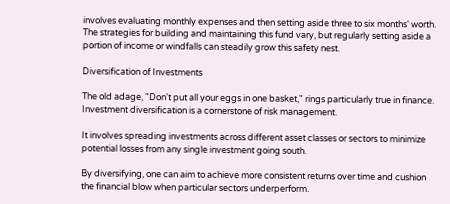involves evaluating monthly expenses and then setting aside three to six months' worth. The strategies for building and maintaining this fund vary, but regularly setting aside a portion of income or windfalls can steadily grow this safety nest.

Diversification of Investments

The old adage, "Don't put all your eggs in one basket," rings particularly true in finance. Investment diversification is a cornerstone of risk management.

It involves spreading investments across different asset classes or sectors to minimize potential losses from any single investment going south.

By diversifying, one can aim to achieve more consistent returns over time and cushion the financial blow when particular sectors underperform.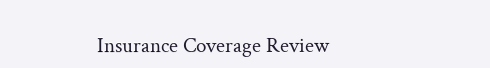Insurance Coverage Review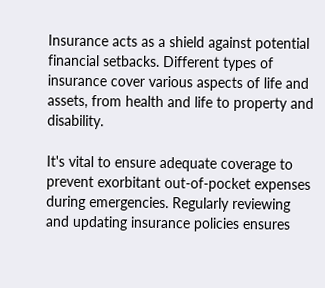Insurance acts as a shield against potential financial setbacks. Different types of insurance cover various aspects of life and assets, from health and life to property and disability.

It's vital to ensure adequate coverage to prevent exorbitant out-of-pocket expenses during emergencies. Regularly reviewing and updating insurance policies ensures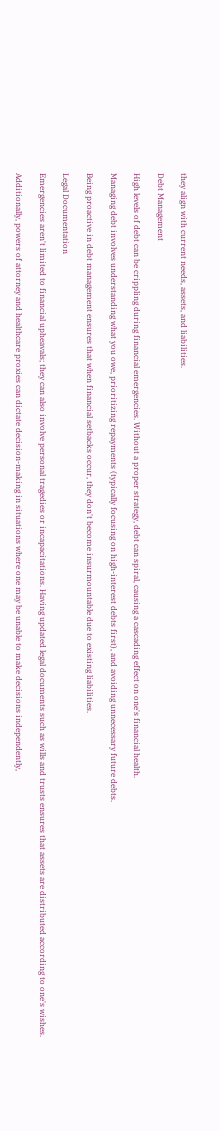they align with current needs, assets, and liabilities.

Debt Management

High levels of debt can be crippling during financial emergencies. Without a proper strategy, debt can spiral, causing a cascading effect on one's financial health.

Managing debt involves understanding what you owe, prioritizing repayments (typically focusing on high-interest debts first), and avoiding unnecessary future debts.

Being proactive in debt management ensures that when financial setbacks occur, they don't become insurmountable due to existing liabilities.

Legal Documentation

Emergencies aren't limited to financial upheavals; they can also involve personal tragedies or incapacitations. Having updated legal documents such as wills and trusts ensures that assets are distributed according to one's wishes.

Additionally, powers of attorney and healthcare proxies can dictate decision-making in situations where one may be unable to make decisions independently,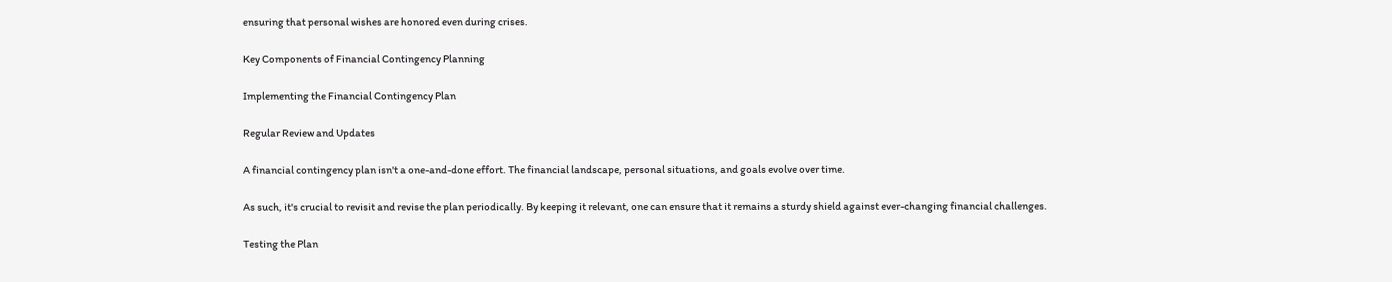ensuring that personal wishes are honored even during crises.

Key Components of Financial Contingency Planning

Implementing the Financial Contingency Plan

Regular Review and Updates

A financial contingency plan isn't a one-and-done effort. The financial landscape, personal situations, and goals evolve over time.

As such, it's crucial to revisit and revise the plan periodically. By keeping it relevant, one can ensure that it remains a sturdy shield against ever-changing financial challenges.

Testing the Plan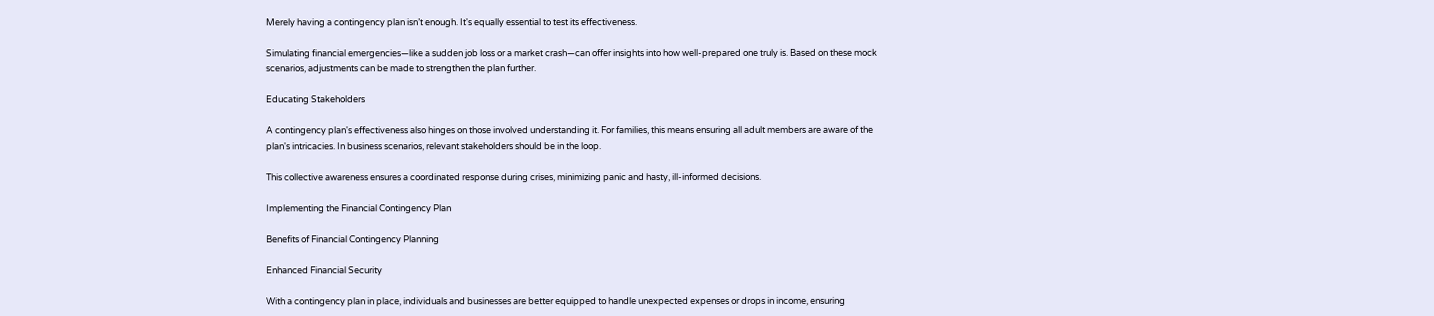Merely having a contingency plan isn’t enough. It's equally essential to test its effectiveness.

Simulating financial emergencies—like a sudden job loss or a market crash—can offer insights into how well-prepared one truly is. Based on these mock scenarios, adjustments can be made to strengthen the plan further.

Educating Stakeholders

A contingency plan's effectiveness also hinges on those involved understanding it. For families, this means ensuring all adult members are aware of the plan's intricacies. In business scenarios, relevant stakeholders should be in the loop.

This collective awareness ensures a coordinated response during crises, minimizing panic and hasty, ill-informed decisions.

Implementing the Financial Contingency Plan

Benefits of Financial Contingency Planning

Enhanced Financial Security

With a contingency plan in place, individuals and businesses are better equipped to handle unexpected expenses or drops in income, ensuring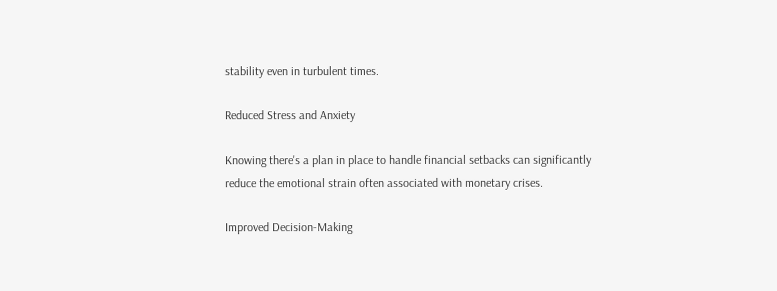stability even in turbulent times.

Reduced Stress and Anxiety

Knowing there's a plan in place to handle financial setbacks can significantly reduce the emotional strain often associated with monetary crises.

Improved Decision-Making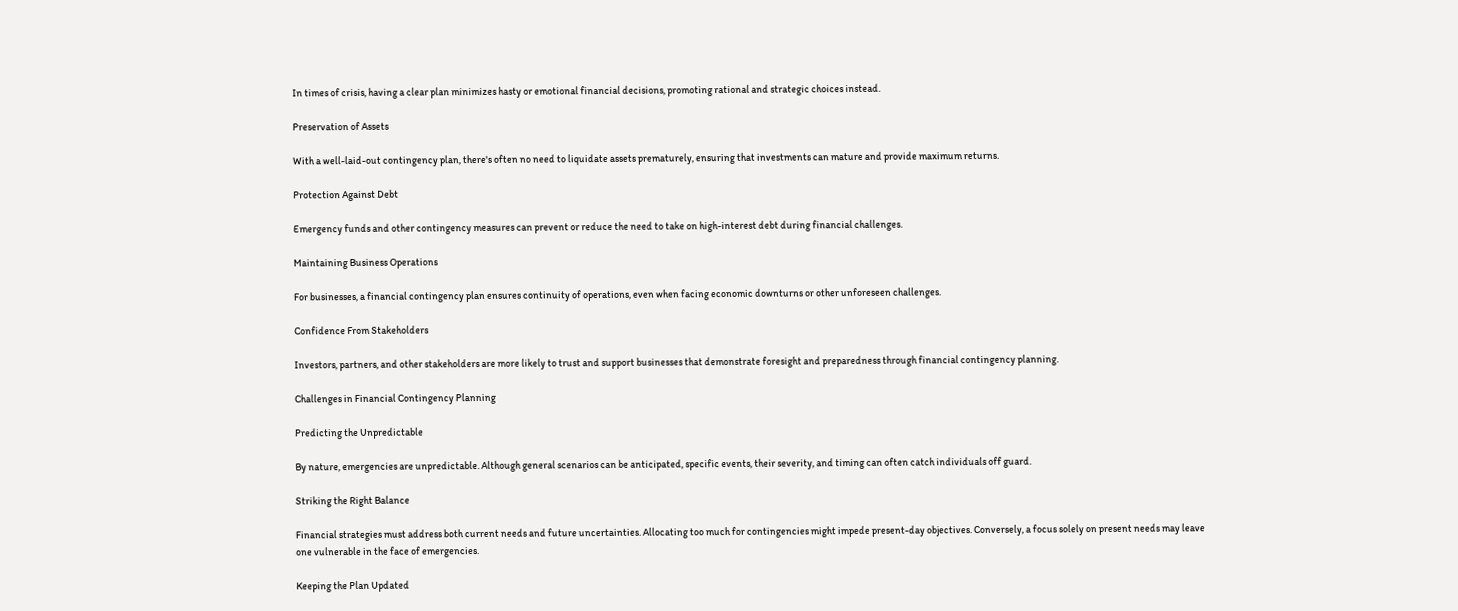In times of crisis, having a clear plan minimizes hasty or emotional financial decisions, promoting rational and strategic choices instead.

Preservation of Assets

With a well-laid-out contingency plan, there's often no need to liquidate assets prematurely, ensuring that investments can mature and provide maximum returns.

Protection Against Debt

Emergency funds and other contingency measures can prevent or reduce the need to take on high-interest debt during financial challenges.

Maintaining Business Operations

For businesses, a financial contingency plan ensures continuity of operations, even when facing economic downturns or other unforeseen challenges.

Confidence From Stakeholders

Investors, partners, and other stakeholders are more likely to trust and support businesses that demonstrate foresight and preparedness through financial contingency planning.

Challenges in Financial Contingency Planning

Predicting the Unpredictable

By nature, emergencies are unpredictable. Although general scenarios can be anticipated, specific events, their severity, and timing can often catch individuals off guard.

Striking the Right Balance

Financial strategies must address both current needs and future uncertainties. Allocating too much for contingencies might impede present-day objectives. Conversely, a focus solely on present needs may leave one vulnerable in the face of emergencies.

Keeping the Plan Updated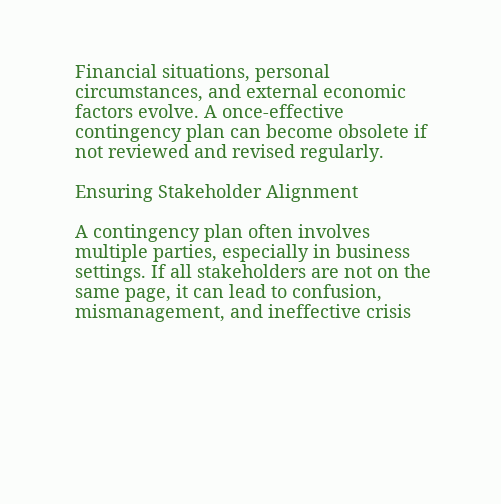Financial situations, personal circumstances, and external economic factors evolve. A once-effective contingency plan can become obsolete if not reviewed and revised regularly.

Ensuring Stakeholder Alignment

A contingency plan often involves multiple parties, especially in business settings. If all stakeholders are not on the same page, it can lead to confusion, mismanagement, and ineffective crisis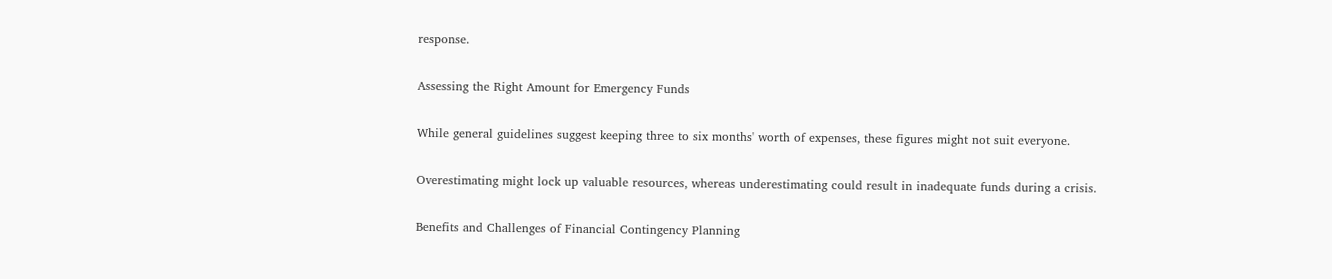response.

Assessing the Right Amount for Emergency Funds

While general guidelines suggest keeping three to six months' worth of expenses, these figures might not suit everyone.

Overestimating might lock up valuable resources, whereas underestimating could result in inadequate funds during a crisis.

Benefits and Challenges of Financial Contingency Planning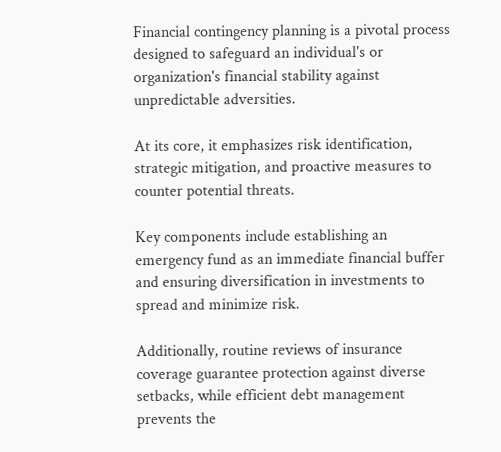Financial contingency planning is a pivotal process designed to safeguard an individual's or organization's financial stability against unpredictable adversities.

At its core, it emphasizes risk identification, strategic mitigation, and proactive measures to counter potential threats.

Key components include establishing an emergency fund as an immediate financial buffer and ensuring diversification in investments to spread and minimize risk.

Additionally, routine reviews of insurance coverage guarantee protection against diverse setbacks, while efficient debt management prevents the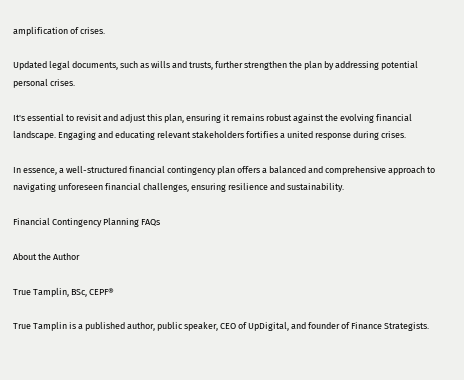amplification of crises.

Updated legal documents, such as wills and trusts, further strengthen the plan by addressing potential personal crises.

It's essential to revisit and adjust this plan, ensuring it remains robust against the evolving financial landscape. Engaging and educating relevant stakeholders fortifies a united response during crises.

In essence, a well-structured financial contingency plan offers a balanced and comprehensive approach to navigating unforeseen financial challenges, ensuring resilience and sustainability.

Financial Contingency Planning FAQs

About the Author

True Tamplin, BSc, CEPF®

True Tamplin is a published author, public speaker, CEO of UpDigital, and founder of Finance Strategists.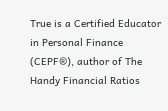True is a Certified Educator in Personal Finance (CEPF®), author of The Handy Financial Ratios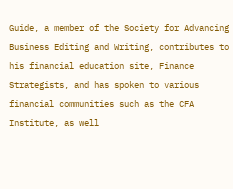Guide, a member of the Society for Advancing Business Editing and Writing, contributes to his financial education site, Finance Strategists, and has spoken to various financial communities such as the CFA Institute, as well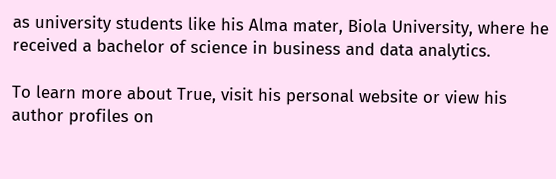as university students like his Alma mater, Biola University, where he received a bachelor of science in business and data analytics.

To learn more about True, visit his personal website or view his author profiles on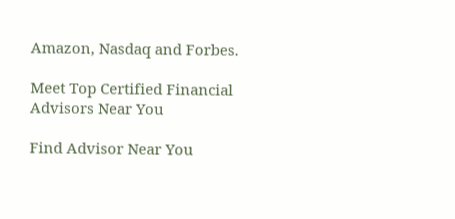Amazon, Nasdaq and Forbes.

Meet Top Certified Financial Advisors Near You

Find Advisor Near You